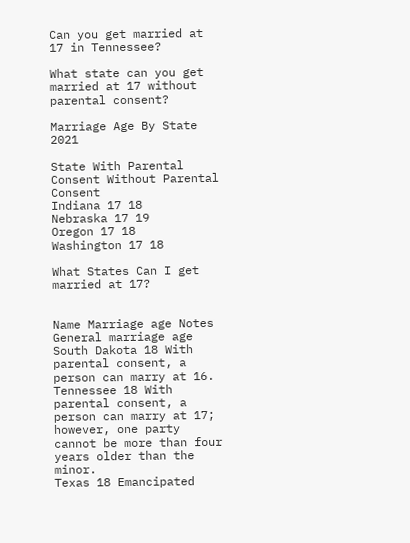Can you get married at 17 in Tennessee?

What state can you get married at 17 without parental consent?

Marriage Age By State 2021

State With Parental Consent Without Parental Consent
Indiana 17 18
Nebraska 17 19
Oregon 17 18
Washington 17 18

What States Can I get married at 17?


Name Marriage age Notes
General marriage age
South Dakota 18 With parental consent, a person can marry at 16.
Tennessee 18 With parental consent, a person can marry at 17; however, one party cannot be more than four years older than the minor.
Texas 18 Emancipated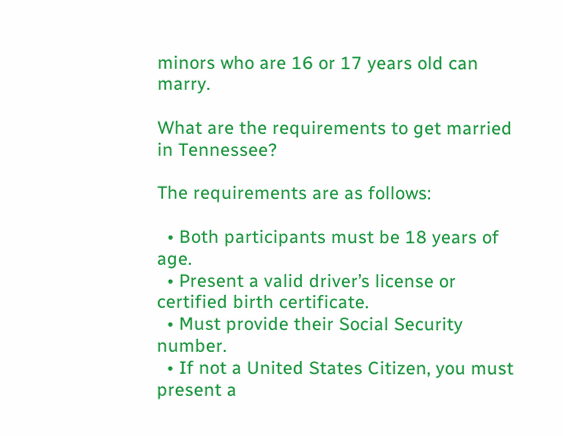minors who are 16 or 17 years old can marry.

What are the requirements to get married in Tennessee?

The requirements are as follows:

  • Both participants must be 18 years of age.
  • Present a valid driver’s license or certified birth certificate.
  • Must provide their Social Security number.
  • If not a United States Citizen, you must present a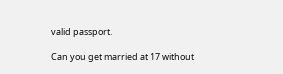valid passport.

Can you get married at 17 without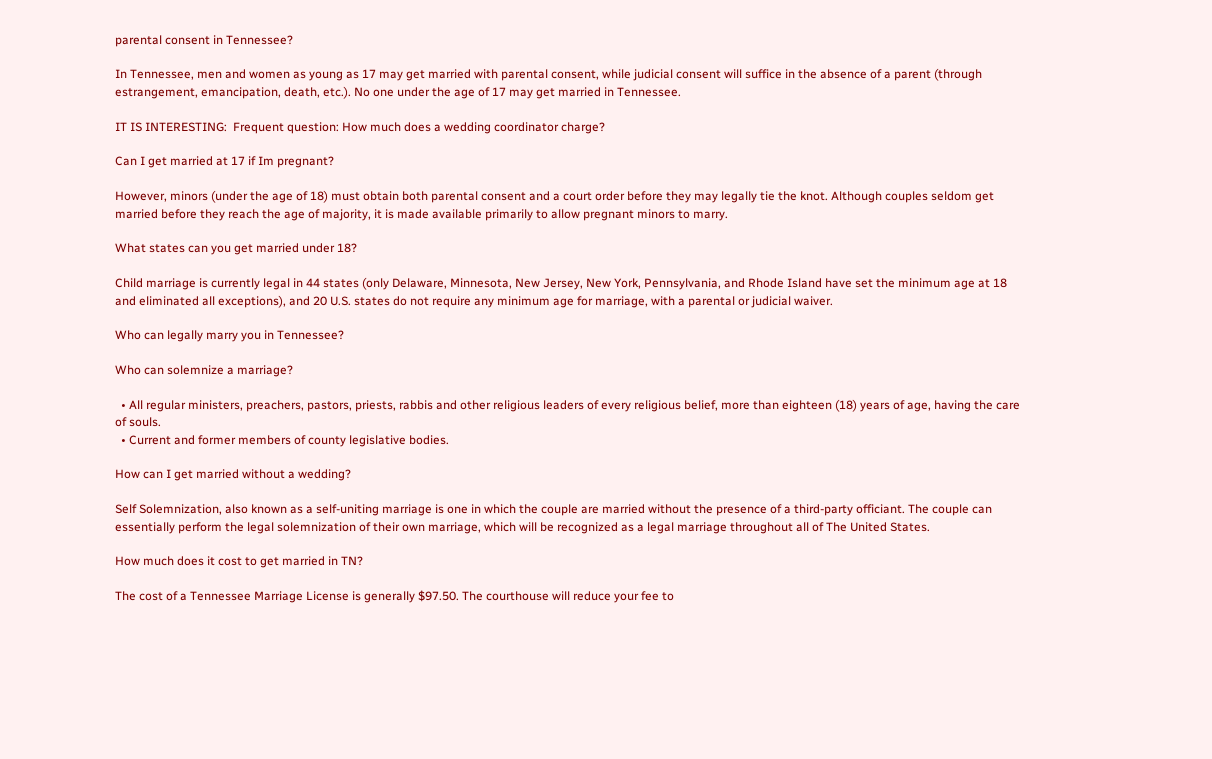parental consent in Tennessee?

In Tennessee, men and women as young as 17 may get married with parental consent, while judicial consent will suffice in the absence of a parent (through estrangement, emancipation, death, etc.). No one under the age of 17 may get married in Tennessee.

IT IS INTERESTING:  Frequent question: How much does a wedding coordinator charge?

Can I get married at 17 if Im pregnant?

However, minors (under the age of 18) must obtain both parental consent and a court order before they may legally tie the knot. Although couples seldom get married before they reach the age of majority, it is made available primarily to allow pregnant minors to marry.

What states can you get married under 18?

Child marriage is currently legal in 44 states (only Delaware, Minnesota, New Jersey, New York, Pennsylvania, and Rhode Island have set the minimum age at 18 and eliminated all exceptions), and 20 U.S. states do not require any minimum age for marriage, with a parental or judicial waiver.

Who can legally marry you in Tennessee?

Who can solemnize a marriage?

  • All regular ministers, preachers, pastors, priests, rabbis and other religious leaders of every religious belief, more than eighteen (18) years of age, having the care of souls.
  • Current and former members of county legislative bodies.

How can I get married without a wedding?

Self Solemnization, also known as a self-uniting marriage is one in which the couple are married without the presence of a third-party officiant. The couple can essentially perform the legal solemnization of their own marriage, which will be recognized as a legal marriage throughout all of The United States.

How much does it cost to get married in TN?

The cost of a Tennessee Marriage License is generally $97.50. The courthouse will reduce your fee to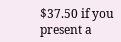$37.50 if you present a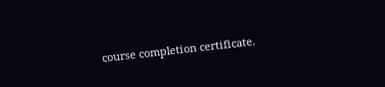course completion certificate.